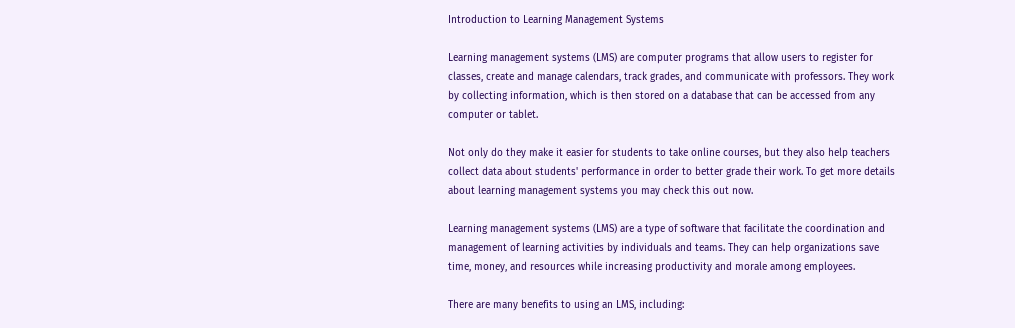Introduction to Learning Management Systems

Learning management systems (LMS) are computer programs that allow users to register for classes, create and manage calendars, track grades, and communicate with professors. They work by collecting information, which is then stored on a database that can be accessed from any computer or tablet.

Not only do they make it easier for students to take online courses, but they also help teachers collect data about students' performance in order to better grade their work. To get more details about learning management systems you may check this out now.

Learning management systems (LMS) are a type of software that facilitate the coordination and management of learning activities by individuals and teams. They can help organizations save time, money, and resources while increasing productivity and morale among employees.

There are many benefits to using an LMS, including: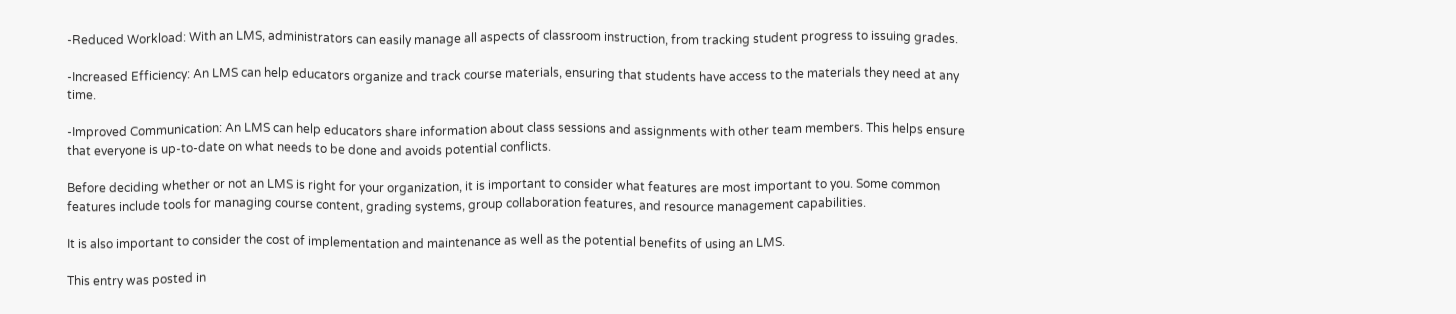-Reduced Workload: With an LMS, administrators can easily manage all aspects of classroom instruction, from tracking student progress to issuing grades.

-Increased Efficiency: An LMS can help educators organize and track course materials, ensuring that students have access to the materials they need at any time.

-Improved Communication: An LMS can help educators share information about class sessions and assignments with other team members. This helps ensure that everyone is up-to-date on what needs to be done and avoids potential conflicts.

Before deciding whether or not an LMS is right for your organization, it is important to consider what features are most important to you. Some common features include tools for managing course content, grading systems, group collaboration features, and resource management capabilities.

It is also important to consider the cost of implementation and maintenance as well as the potential benefits of using an LMS.

This entry was posted in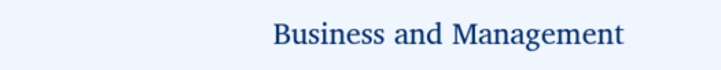Business and Management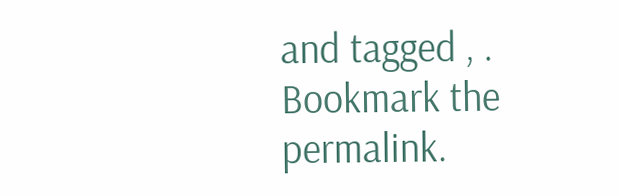and tagged , . Bookmark the permalink.